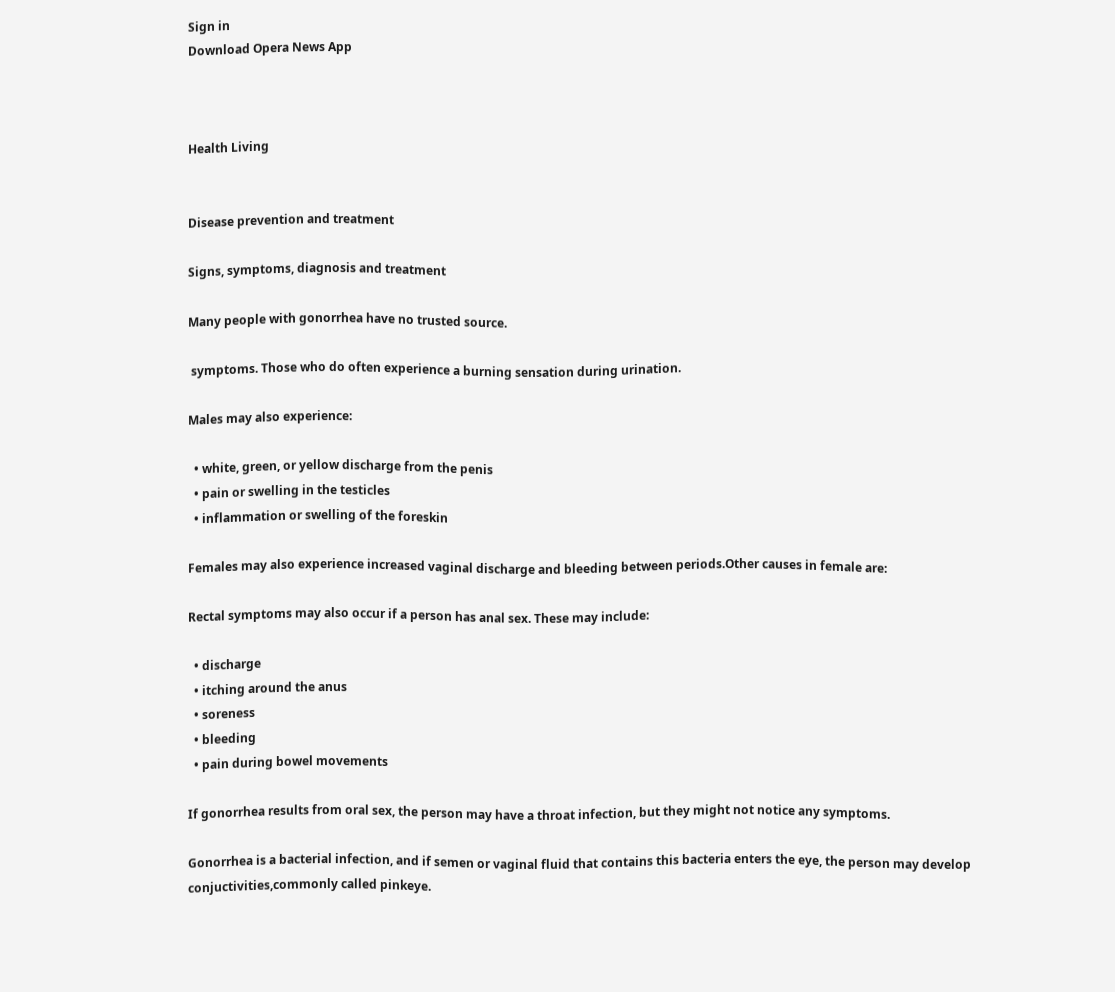Sign in
Download Opera News App



Health Living


Disease prevention and treatment

Signs, symptoms, diagnosis and treatment

Many people with gonorrhea have no trusted source.

 symptoms. Those who do often experience a burning sensation during urination.

Males may also experience:

  • white, green, or yellow discharge from the penis
  • pain or swelling in the testicles
  • inflammation or swelling of the foreskin

Females may also experience increased vaginal discharge and bleeding between periods.Other causes in female are:

Rectal symptoms may also occur if a person has anal sex. These may include:

  • discharge
  • itching around the anus
  • soreness
  • bleeding
  • pain during bowel movements

If gonorrhea results from oral sex, the person may have a throat infection, but they might not notice any symptoms.

Gonorrhea is a bacterial infection, and if semen or vaginal fluid that contains this bacteria enters the eye, the person may develop conjuctivities,commonly called pinkeye.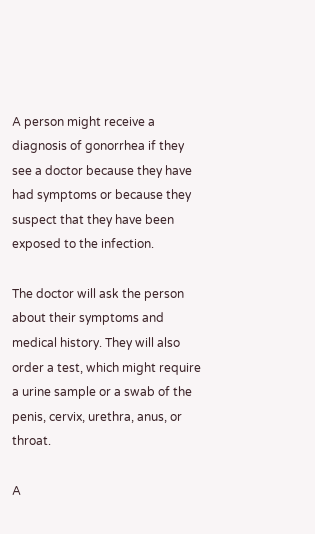A person might receive a diagnosis of gonorrhea if they see a doctor because they have had symptoms or because they suspect that they have been exposed to the infection.

The doctor will ask the person about their symptoms and medical history. They will also order a test, which might require a urine sample or a swab of the penis, cervix, urethra, anus, or throat.

A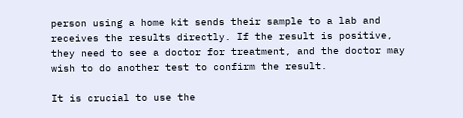person using a home kit sends their sample to a lab and receives the results directly. If the result is positive, they need to see a doctor for treatment, and the doctor may wish to do another test to confirm the result.

It is crucial to use the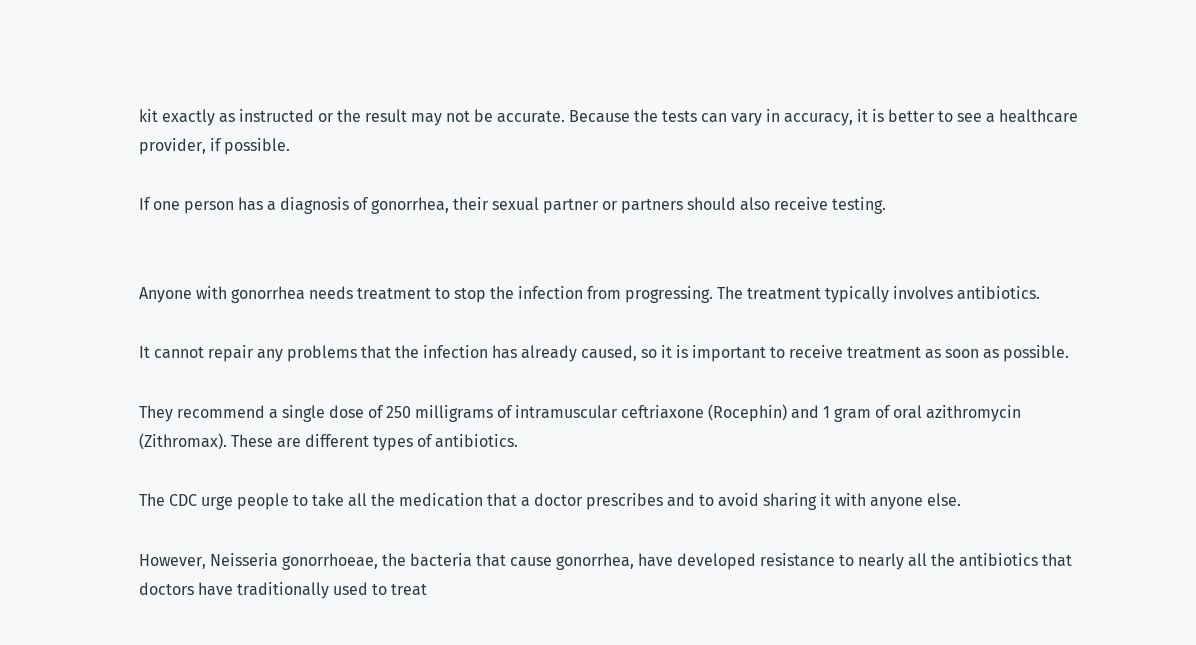kit exactly as instructed or the result may not be accurate. Because the tests can vary in accuracy, it is better to see a healthcare provider, if possible.

If one person has a diagnosis of gonorrhea, their sexual partner or partners should also receive testing.


Anyone with gonorrhea needs treatment to stop the infection from progressing. The treatment typically involves antibiotics.

It cannot repair any problems that the infection has already caused, so it is important to receive treatment as soon as possible.

They recommend a single dose of 250 milligrams of intramuscular ceftriaxone (Rocephin) and 1 gram of oral azithromycin (Zithromax). These are different types of antibiotics.

The CDC urge people to take all the medication that a doctor prescribes and to avoid sharing it with anyone else.

However, Neisseria gonorrhoeae, the bacteria that cause gonorrhea, have developed resistance to nearly all the antibiotics that doctors have traditionally used to treat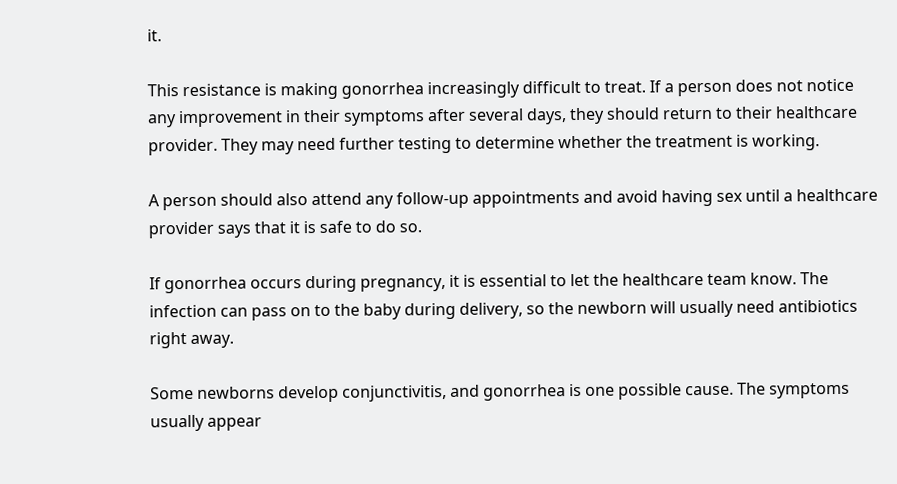it.

This resistance is making gonorrhea increasingly difficult to treat. If a person does not notice any improvement in their symptoms after several days, they should return to their healthcare provider. They may need further testing to determine whether the treatment is working.

A person should also attend any follow-up appointments and avoid having sex until a healthcare provider says that it is safe to do so.

If gonorrhea occurs during pregnancy, it is essential to let the healthcare team know. The infection can pass on to the baby during delivery, so the newborn will usually need antibiotics right away.

Some newborns develop conjunctivitis, and gonorrhea is one possible cause. The symptoms usually appear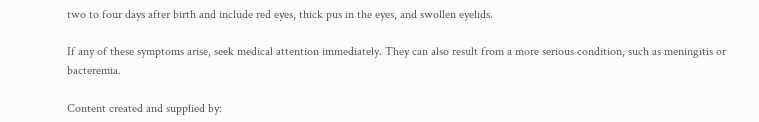two to four days after birth and include red eyes, thick pus in the eyes, and swollen eyelids.

If any of these symptoms arise, seek medical attention immediately. They can also result from a more serious condition, such as meningitis or bacteremia.

Content created and supplied by: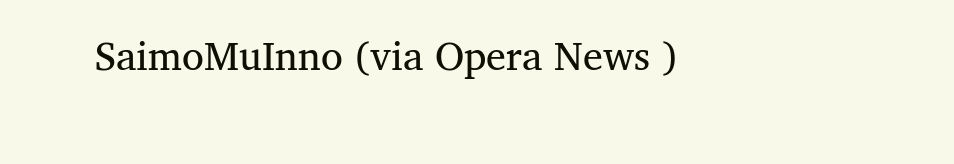SaimoMuInno (via Opera News )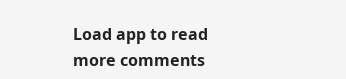Load app to read more comments